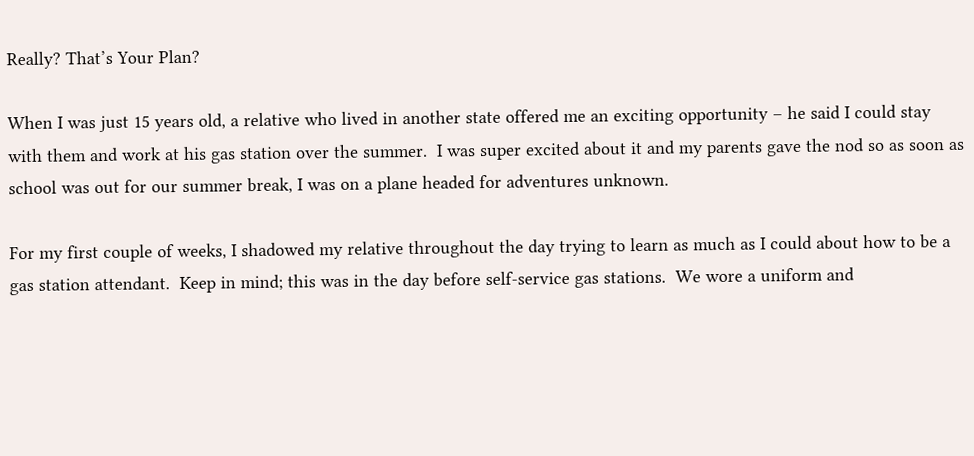Really? That’s Your Plan?

When I was just 15 years old, a relative who lived in another state offered me an exciting opportunity – he said I could stay with them and work at his gas station over the summer.  I was super excited about it and my parents gave the nod so as soon as school was out for our summer break, I was on a plane headed for adventures unknown.

For my first couple of weeks, I shadowed my relative throughout the day trying to learn as much as I could about how to be a gas station attendant.  Keep in mind; this was in the day before self-service gas stations.  We wore a uniform and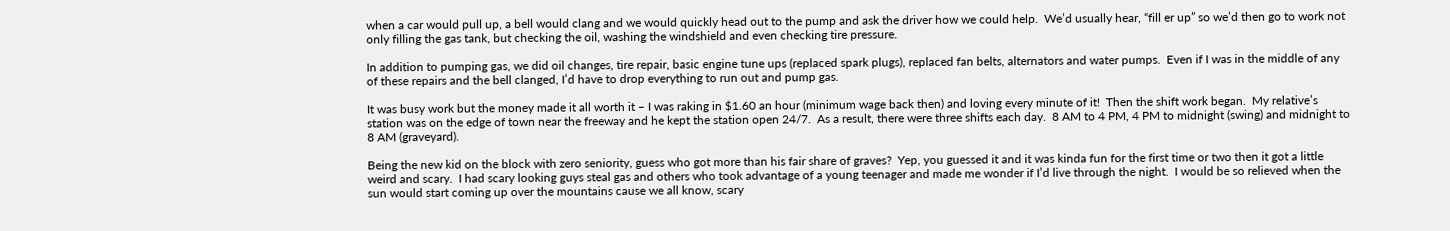when a car would pull up, a bell would clang and we would quickly head out to the pump and ask the driver how we could help.  We’d usually hear, “fill er up” so we’d then go to work not only filling the gas tank, but checking the oil, washing the windshield and even checking tire pressure.

In addition to pumping gas, we did oil changes, tire repair, basic engine tune ups (replaced spark plugs), replaced fan belts, alternators and water pumps.  Even if I was in the middle of any of these repairs and the bell clanged, I’d have to drop everything to run out and pump gas.

It was busy work but the money made it all worth it – I was raking in $1.60 an hour (minimum wage back then) and loving every minute of it!  Then the shift work began.  My relative’s station was on the edge of town near the freeway and he kept the station open 24/7.  As a result, there were three shifts each day.  8 AM to 4 PM, 4 PM to midnight (swing) and midnight to 8 AM (graveyard).

Being the new kid on the block with zero seniority, guess who got more than his fair share of graves?  Yep, you guessed it and it was kinda fun for the first time or two then it got a little weird and scary.  I had scary looking guys steal gas and others who took advantage of a young teenager and made me wonder if I’d live through the night.  I would be so relieved when the sun would start coming up over the mountains cause we all know, scary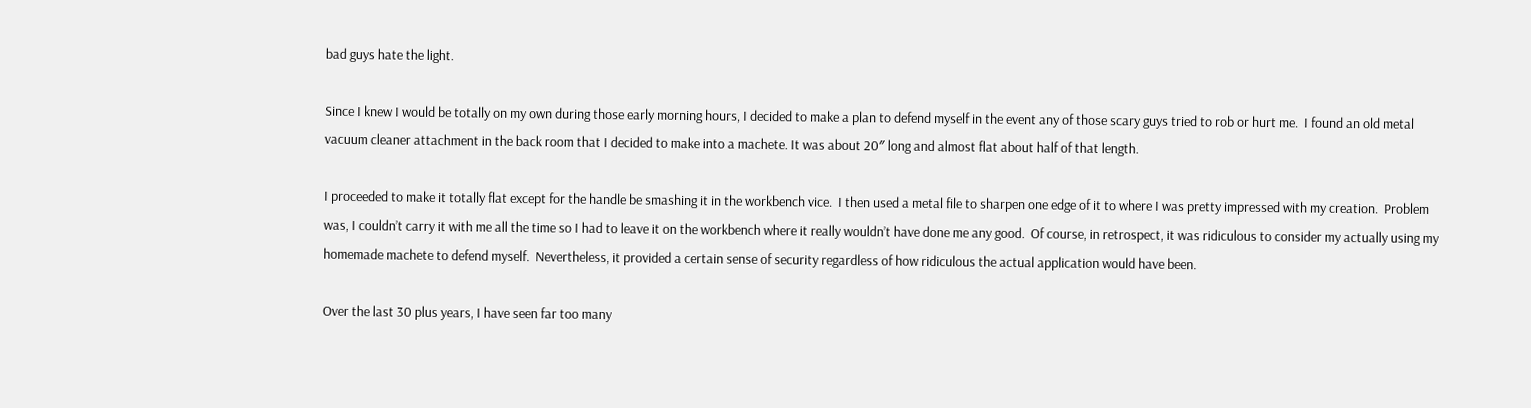bad guys hate the light.

Since I knew I would be totally on my own during those early morning hours, I decided to make a plan to defend myself in the event any of those scary guys tried to rob or hurt me.  I found an old metal vacuum cleaner attachment in the back room that I decided to make into a machete. It was about 20″ long and almost flat about half of that length.

I proceeded to make it totally flat except for the handle be smashing it in the workbench vice.  I then used a metal file to sharpen one edge of it to where I was pretty impressed with my creation.  Problem was, I couldn’t carry it with me all the time so I had to leave it on the workbench where it really wouldn’t have done me any good.  Of course, in retrospect, it was ridiculous to consider my actually using my homemade machete to defend myself.  Nevertheless, it provided a certain sense of security regardless of how ridiculous the actual application would have been.

Over the last 30 plus years, I have seen far too many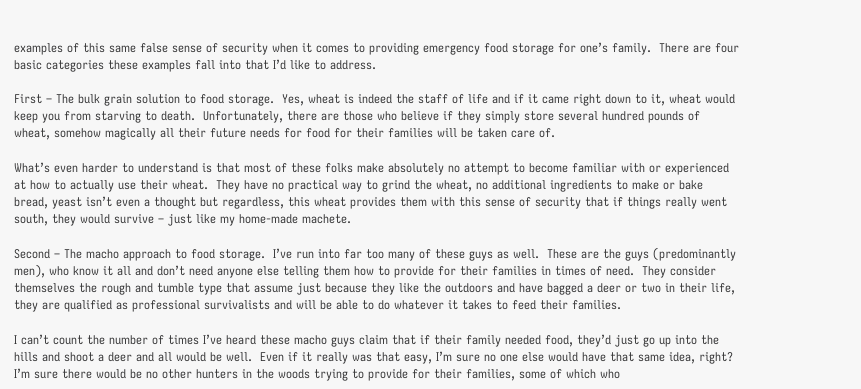examples of this same false sense of security when it comes to providing emergency food storage for one’s family.  There are four basic categories these examples fall into that I’d like to address.

First – The bulk grain solution to food storage.  Yes, wheat is indeed the staff of life and if it came right down to it, wheat would keep you from starving to death.  Unfortunately, there are those who believe if they simply store several hundred pounds of wheat, somehow magically all their future needs for food for their families will be taken care of.

What’s even harder to understand is that most of these folks make absolutely no attempt to become familiar with or experienced at how to actually use their wheat.  They have no practical way to grind the wheat, no additional ingredients to make or bake bread, yeast isn’t even a thought but regardless, this wheat provides them with this sense of security that if things really went south, they would survive – just like my home-made machete.

Second – The macho approach to food storage.  I’ve run into far too many of these guys as well.  These are the guys (predominantly men), who know it all and don’t need anyone else telling them how to provide for their families in times of need.  They consider themselves the rough and tumble type that assume just because they like the outdoors and have bagged a deer or two in their life, they are qualified as professional survivalists and will be able to do whatever it takes to feed their families.

I can’t count the number of times I’ve heard these macho guys claim that if their family needed food, they’d just go up into the hills and shoot a deer and all would be well.  Even if it really was that easy, I’m sure no one else would have that same idea, right?  I’m sure there would be no other hunters in the woods trying to provide for their families, some of which who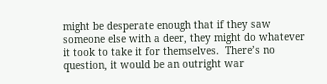might be desperate enough that if they saw someone else with a deer, they might do whatever it took to take it for themselves.  There’s no question, it would be an outright war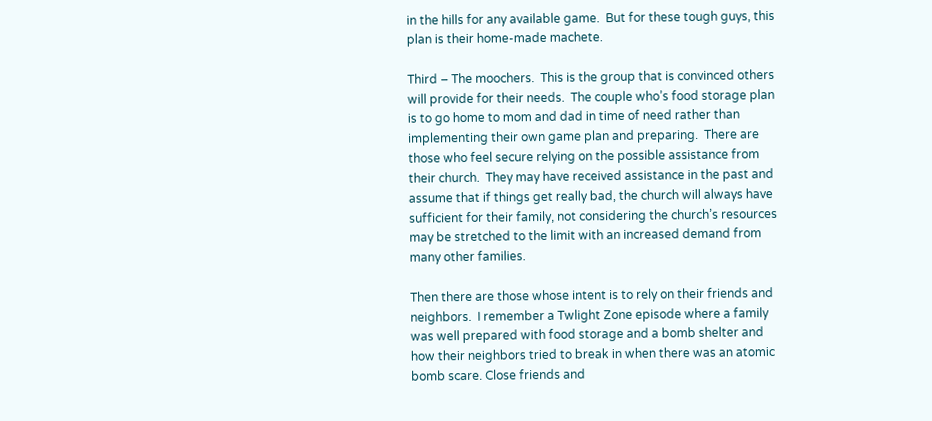in the hills for any available game.  But for these tough guys, this plan is their home-made machete.

Third – The moochers.  This is the group that is convinced others will provide for their needs.  The couple who’s food storage plan is to go home to mom and dad in time of need rather than implementing their own game plan and preparing.  There are those who feel secure relying on the possible assistance from their church.  They may have received assistance in the past and assume that if things get really bad, the church will always have sufficient for their family, not considering the church’s resources may be stretched to the limit with an increased demand from many other families.

Then there are those whose intent is to rely on their friends and neighbors.  I remember a Twlight Zone episode where a family was well prepared with food storage and a bomb shelter and how their neighbors tried to break in when there was an atomic bomb scare. Close friends and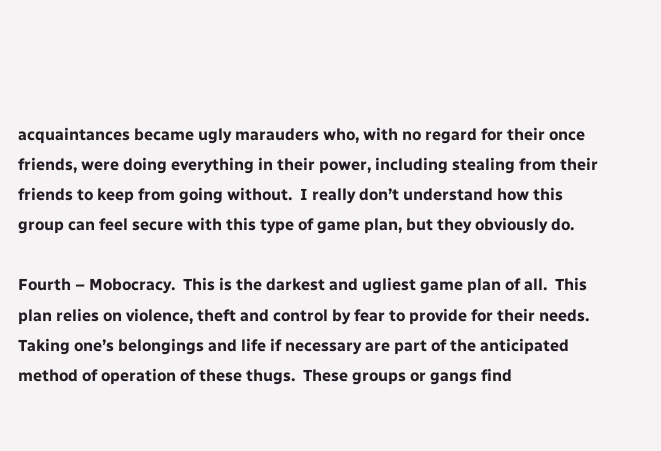acquaintances became ugly marauders who, with no regard for their once friends, were doing everything in their power, including stealing from their friends to keep from going without.  I really don’t understand how this group can feel secure with this type of game plan, but they obviously do.

Fourth – Mobocracy.  This is the darkest and ugliest game plan of all.  This plan relies on violence, theft and control by fear to provide for their needs.  Taking one’s belongings and life if necessary are part of the anticipated method of operation of these thugs.  These groups or gangs find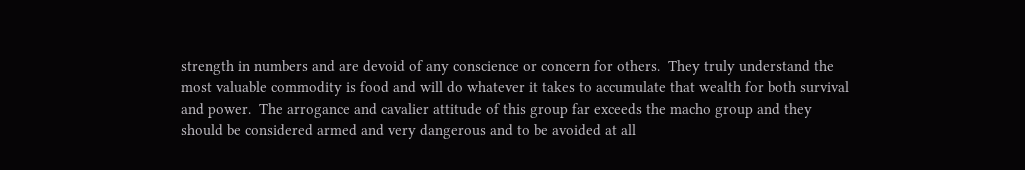strength in numbers and are devoid of any conscience or concern for others.  They truly understand the most valuable commodity is food and will do whatever it takes to accumulate that wealth for both survival and power.  The arrogance and cavalier attitude of this group far exceeds the macho group and they should be considered armed and very dangerous and to be avoided at all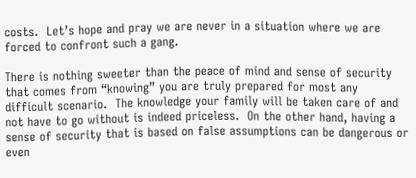costs.  Let’s hope and pray we are never in a situation where we are forced to confront such a gang.

There is nothing sweeter than the peace of mind and sense of security that comes from “knowing” you are truly prepared for most any difficult scenario.  The knowledge your family will be taken care of and not have to go without is indeed priceless.  On the other hand, having a sense of security that is based on false assumptions can be dangerous or even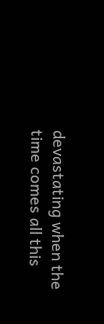devastating when the time comes all this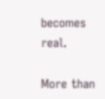becomes real.

More than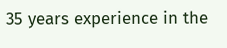35 years experience in the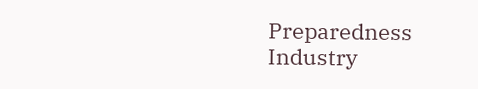Preparedness Industry